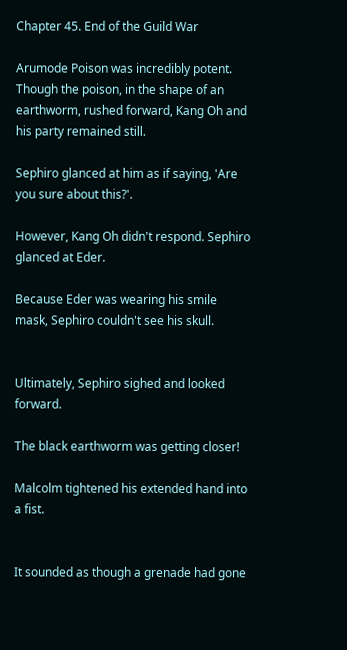Chapter 45. End of the Guild War

Arumode Poison was incredibly potent. Though the poison, in the shape of an earthworm, rushed forward, Kang Oh and his party remained still.

Sephiro glanced at him as if saying, 'Are you sure about this?'.

However, Kang Oh didn't respond. Sephiro glanced at Eder.

Because Eder was wearing his smile mask, Sephiro couldn't see his skull.


Ultimately, Sephiro sighed and looked forward.

The black earthworm was getting closer!

Malcolm tightened his extended hand into a fist.


It sounded as though a grenade had gone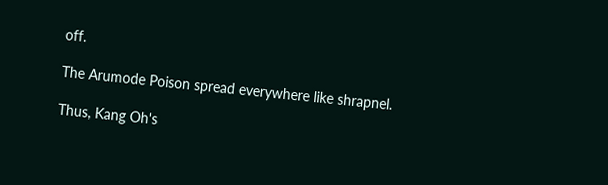off.

The Arumode Poison spread everywhere like shrapnel.

Thus, Kang Oh's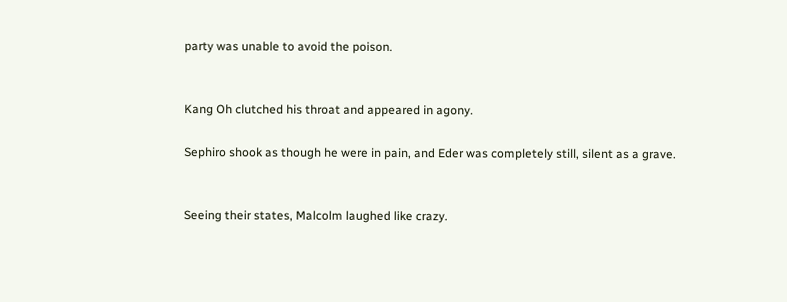party was unable to avoid the poison.


Kang Oh clutched his throat and appeared in agony.

Sephiro shook as though he were in pain, and Eder was completely still, silent as a grave.


Seeing their states, Malcolm laughed like crazy.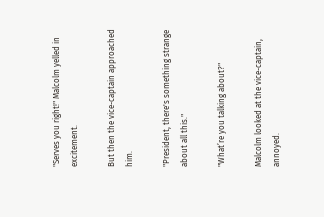"Serves you right!" Malcolm yelled in excitement.

But then the vice-captain approached him.

"President, there's something strange about all this."

"What’re you talking about?"

Malcolm looked at the vice-captain, annoyed.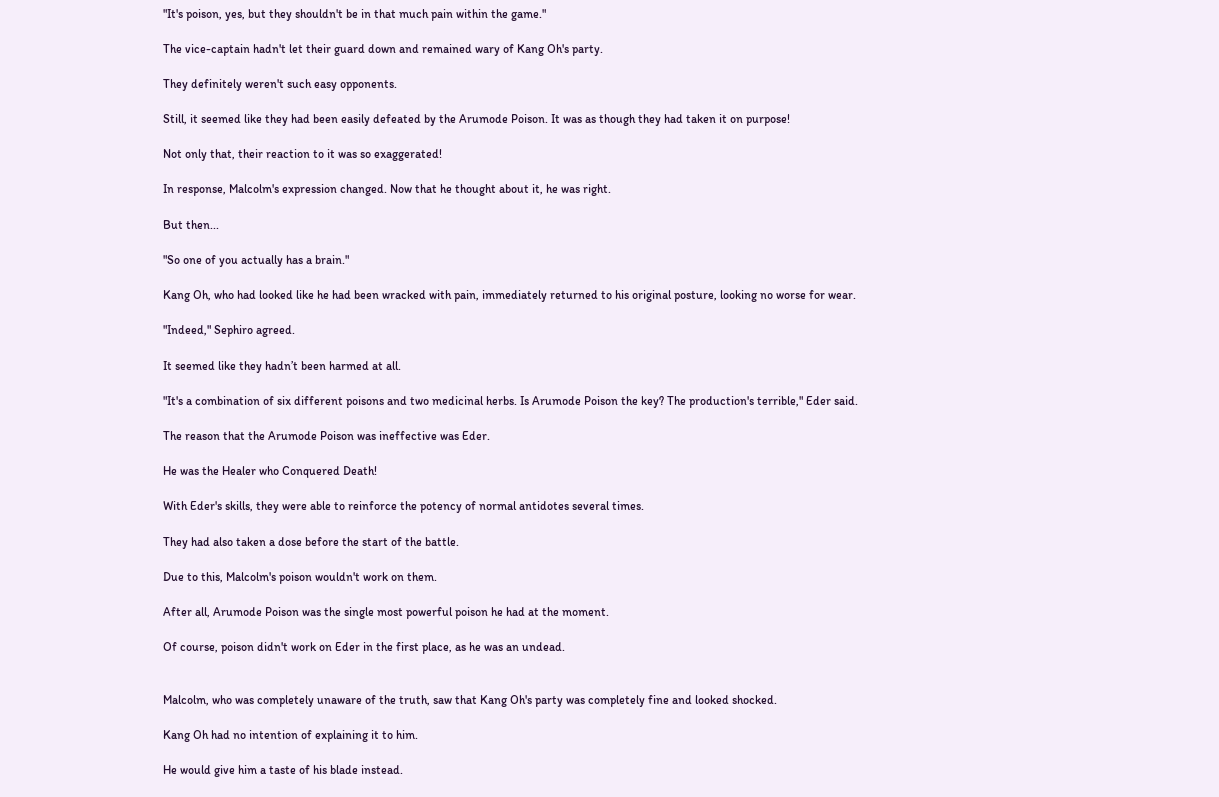"It's poison, yes, but they shouldn't be in that much pain within the game."

The vice-captain hadn't let their guard down and remained wary of Kang Oh's party.

They definitely weren't such easy opponents.

Still, it seemed like they had been easily defeated by the Arumode Poison. It was as though they had taken it on purpose!

Not only that, their reaction to it was so exaggerated!

In response, Malcolm's expression changed. Now that he thought about it, he was right.

But then...

"So one of you actually has a brain."

Kang Oh, who had looked like he had been wracked with pain, immediately returned to his original posture, looking no worse for wear.

"Indeed," Sephiro agreed.

It seemed like they hadn’t been harmed at all.

"It's a combination of six different poisons and two medicinal herbs. Is Arumode Poison the key? The production's terrible," Eder said.

The reason that the Arumode Poison was ineffective was Eder.

He was the Healer who Conquered Death!

With Eder's skills, they were able to reinforce the potency of normal antidotes several times.

They had also taken a dose before the start of the battle.

Due to this, Malcolm's poison wouldn't work on them.

After all, Arumode Poison was the single most powerful poison he had at the moment.

Of course, poison didn't work on Eder in the first place, as he was an undead.


Malcolm, who was completely unaware of the truth, saw that Kang Oh's party was completely fine and looked shocked.

Kang Oh had no intention of explaining it to him.

He would give him a taste of his blade instead.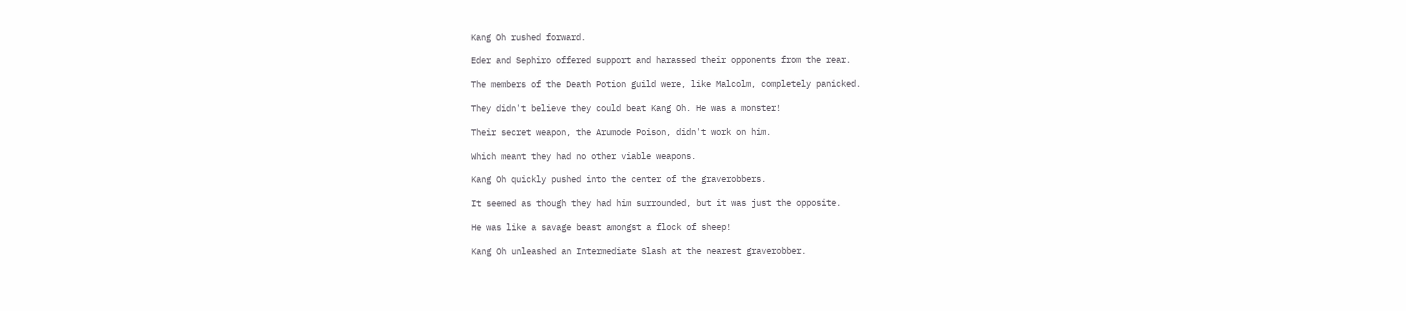Kang Oh rushed forward.

Eder and Sephiro offered support and harassed their opponents from the rear.

The members of the Death Potion guild were, like Malcolm, completely panicked.

They didn't believe they could beat Kang Oh. He was a monster!

Their secret weapon, the Arumode Poison, didn't work on him.

Which meant they had no other viable weapons.

Kang Oh quickly pushed into the center of the graverobbers.

It seemed as though they had him surrounded, but it was just the opposite.

He was like a savage beast amongst a flock of sheep!

Kang Oh unleashed an Intermediate Slash at the nearest graverobber.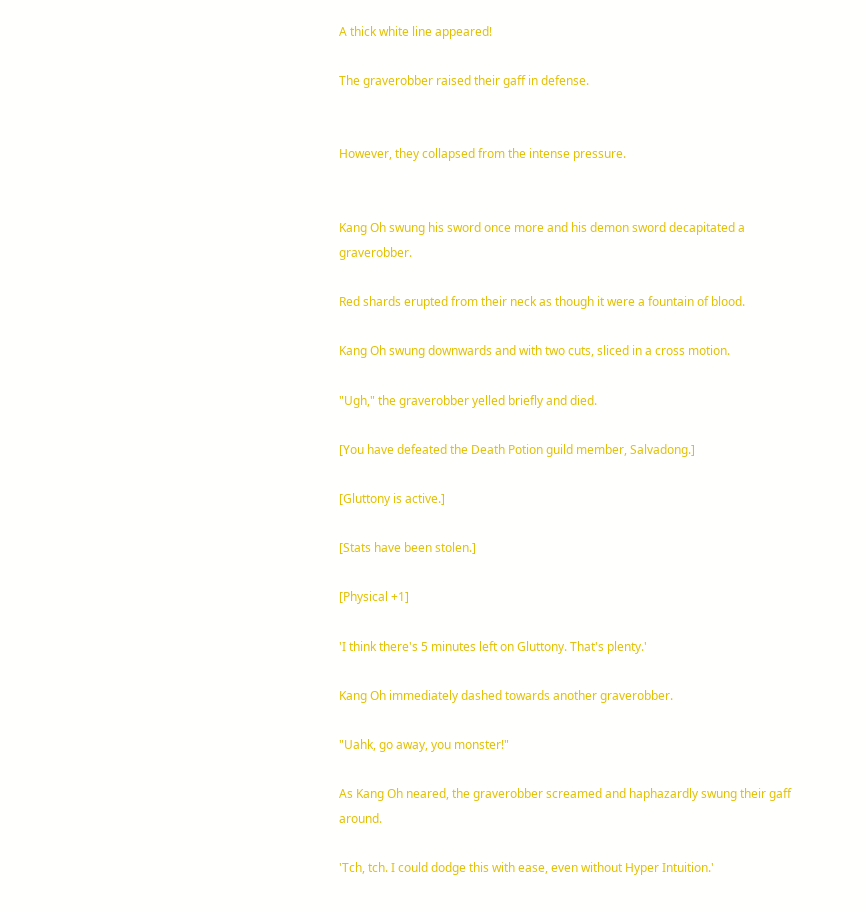A thick white line appeared!

The graverobber raised their gaff in defense.


However, they collapsed from the intense pressure.


Kang Oh swung his sword once more and his demon sword decapitated a graverobber.

Red shards erupted from their neck as though it were a fountain of blood.

Kang Oh swung downwards and with two cuts, sliced in a cross motion.

"Ugh," the graverobber yelled briefly and died.

[You have defeated the Death Potion guild member, Salvadong.]

[Gluttony is active.]

[Stats have been stolen.]

[Physical +1]

'I think there's 5 minutes left on Gluttony. That's plenty.'

Kang Oh immediately dashed towards another graverobber.

"Uahk, go away, you monster!"

As Kang Oh neared, the graverobber screamed and haphazardly swung their gaff around.

'Tch, tch. I could dodge this with ease, even without Hyper Intuition.'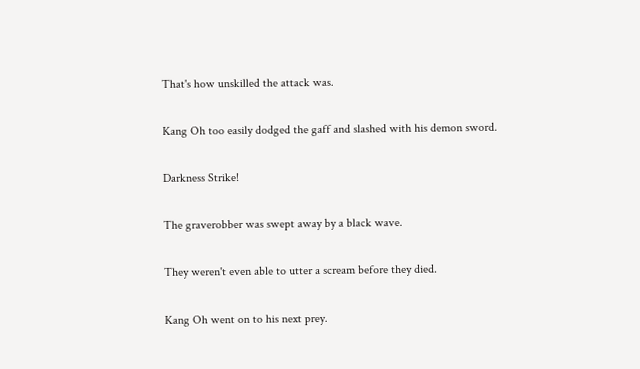That's how unskilled the attack was.

Kang Oh too easily dodged the gaff and slashed with his demon sword.

Darkness Strike!

The graverobber was swept away by a black wave.

They weren't even able to utter a scream before they died.

Kang Oh went on to his next prey.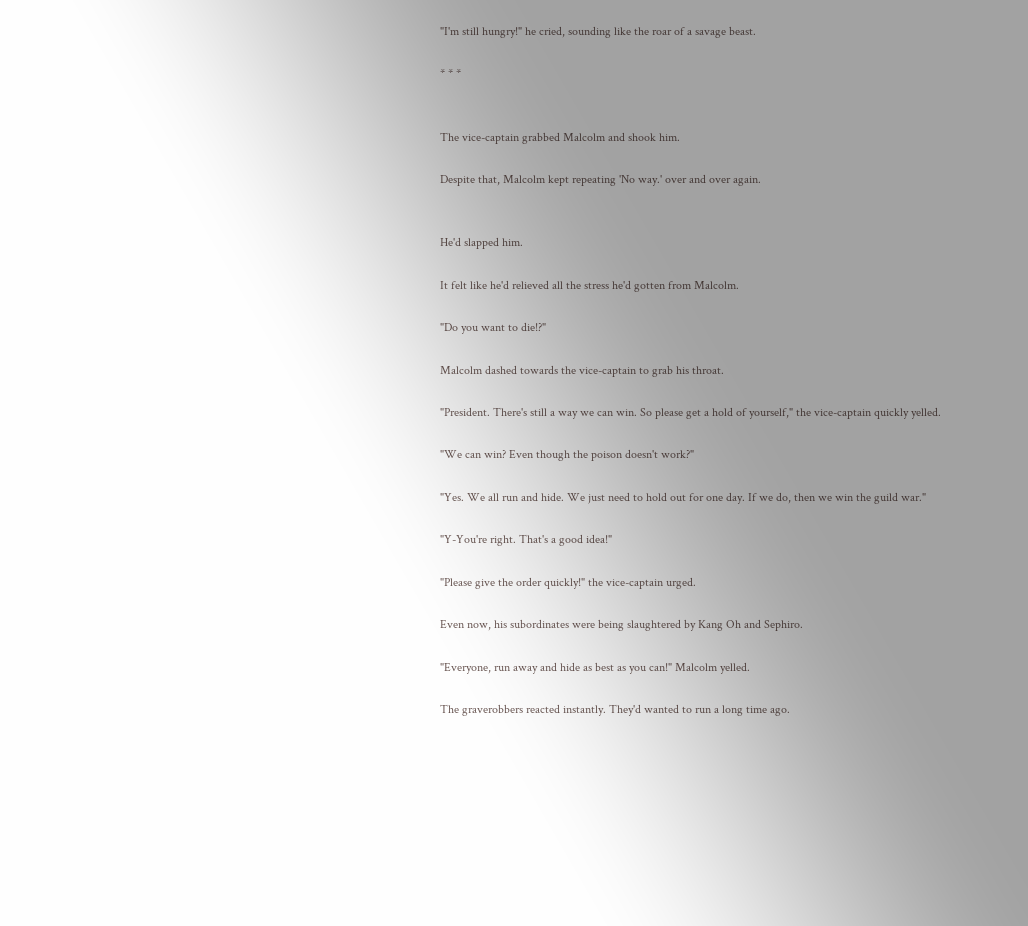"I'm still hungry!" he cried, sounding like the roar of a savage beast.

* * *


The vice-captain grabbed Malcolm and shook him.

Despite that, Malcolm kept repeating 'No way.' over and over again.


He'd slapped him.

It felt like he'd relieved all the stress he'd gotten from Malcolm.

"Do you want to die!?"

Malcolm dashed towards the vice-captain to grab his throat.

"President. There's still a way we can win. So please get a hold of yourself," the vice-captain quickly yelled.

"We can win? Even though the poison doesn't work?"

"Yes. We all run and hide. We just need to hold out for one day. If we do, then we win the guild war."

"Y-You're right. That's a good idea!"

"Please give the order quickly!" the vice-captain urged.

Even now, his subordinates were being slaughtered by Kang Oh and Sephiro.

"Everyone, run away and hide as best as you can!" Malcolm yelled.

The graverobbers reacted instantly. They'd wanted to run a long time ago.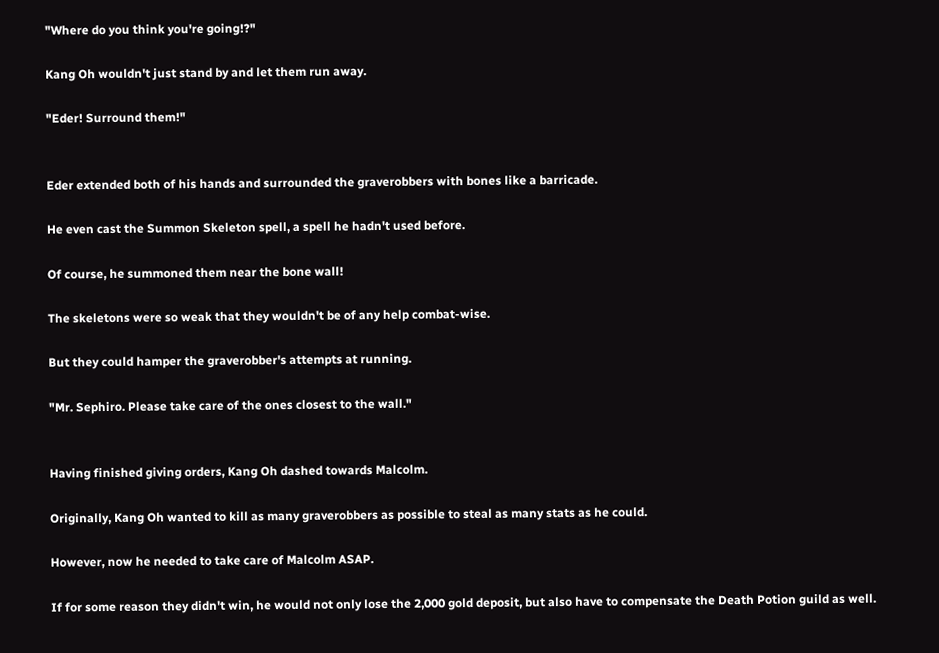"Where do you think you're going!?"

Kang Oh wouldn't just stand by and let them run away.

"Eder! Surround them!"


Eder extended both of his hands and surrounded the graverobbers with bones like a barricade.

He even cast the Summon Skeleton spell, a spell he hadn't used before.

Of course, he summoned them near the bone wall!

The skeletons were so weak that they wouldn't be of any help combat-wise.

But they could hamper the graverobber's attempts at running.

"Mr. Sephiro. Please take care of the ones closest to the wall."


Having finished giving orders, Kang Oh dashed towards Malcolm.

Originally, Kang Oh wanted to kill as many graverobbers as possible to steal as many stats as he could.

However, now he needed to take care of Malcolm ASAP.

If for some reason they didn't win, he would not only lose the 2,000 gold deposit, but also have to compensate the Death Potion guild as well.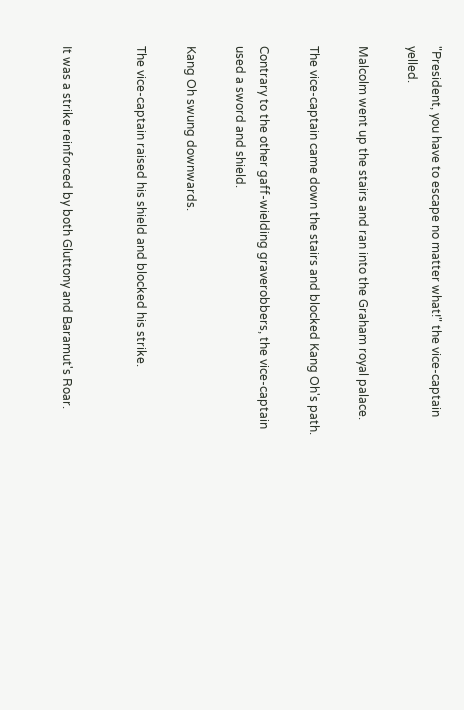"President, you have to escape no matter what!" the vice-captain yelled.

Malcolm went up the stairs and ran into the Graham royal palace.

The vice-captain came down the stairs and blocked Kang Oh's path.

Contrary to the other gaff-wielding graverobbers, the vice-captain used a sword and shield.

Kang Oh swung downwards.

The vice-captain raised his shield and blocked his strike.


It was a strike reinforced by both Gluttony and Baramut's Roar.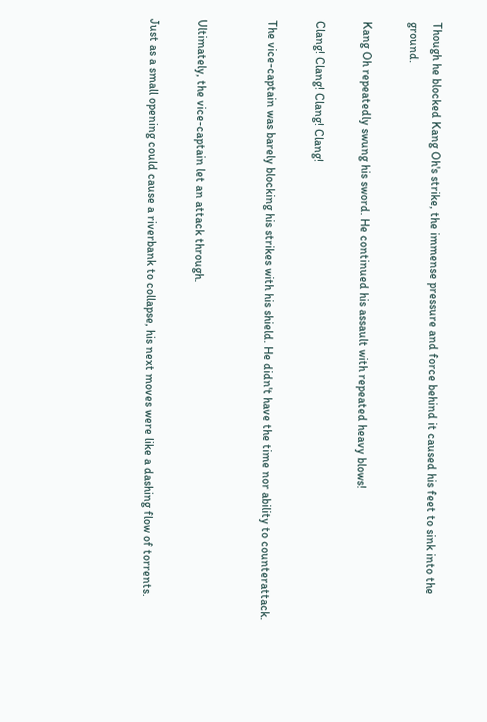Though he blocked Kang Oh's strike, the immense pressure and force behind it caused his feet to sink into the ground.

Kang Oh repeatedly swung his sword. He continued his assault with repeated heavy blows!

Clang! Clang! Clang! Clang!

The vice-captain was barely blocking his strikes with his shield. He didn't have the time nor ability to counterattack.


Ultimately, the vice-captain let an attack through.

Just as a small opening could cause a riverbank to collapse, his next moves were like a dashing flow of torrents.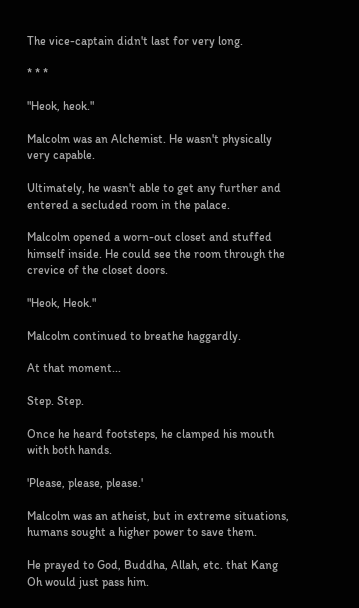The vice-captain didn't last for very long.

* * *

"Heok, heok."

Malcolm was an Alchemist. He wasn't physically very capable.

Ultimately, he wasn't able to get any further and entered a secluded room in the palace.

Malcolm opened a worn-out closet and stuffed himself inside. He could see the room through the crevice of the closet doors.

"Heok, Heok."

Malcolm continued to breathe haggardly.

At that moment...

Step. Step.

Once he heard footsteps, he clamped his mouth with both hands.

'Please, please, please.'

Malcolm was an atheist, but in extreme situations, humans sought a higher power to save them.

He prayed to God, Buddha, Allah, etc. that Kang Oh would just pass him.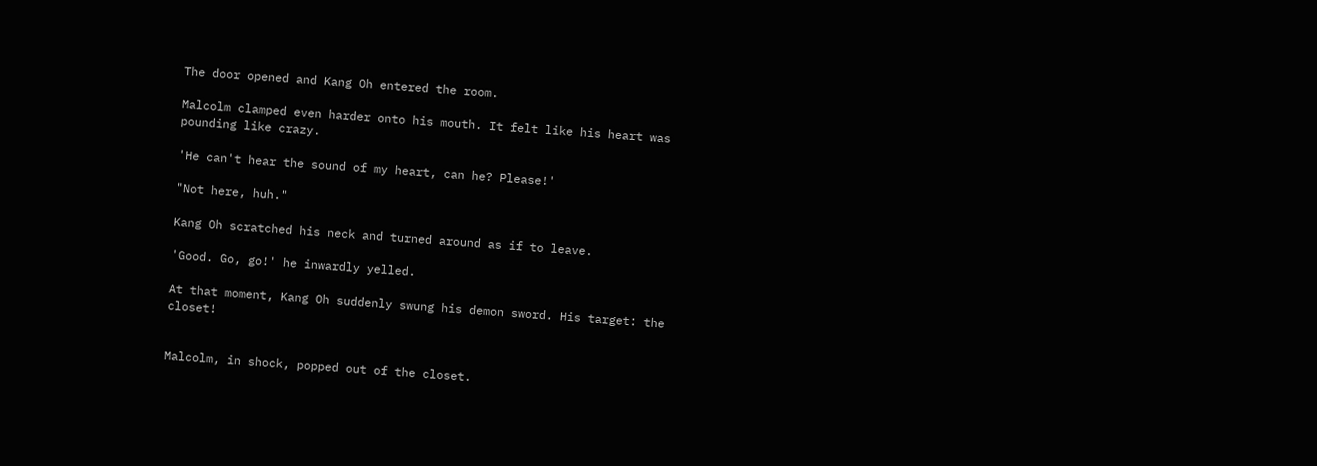The door opened and Kang Oh entered the room.

Malcolm clamped even harder onto his mouth. It felt like his heart was pounding like crazy.

'He can't hear the sound of my heart, can he? Please!'

"Not here, huh."

Kang Oh scratched his neck and turned around as if to leave.

'Good. Go, go!' he inwardly yelled.

At that moment, Kang Oh suddenly swung his demon sword. His target: the closet!


Malcolm, in shock, popped out of the closet.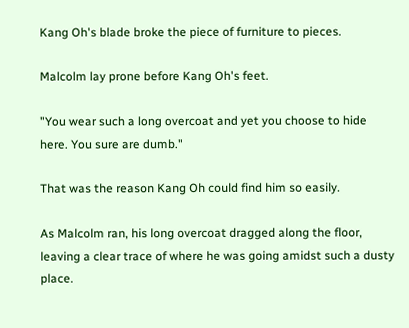Kang Oh's blade broke the piece of furniture to pieces.

Malcolm lay prone before Kang Oh's feet.

"You wear such a long overcoat and yet you choose to hide here. You sure are dumb."

That was the reason Kang Oh could find him so easily.

As Malcolm ran, his long overcoat dragged along the floor, leaving a clear trace of where he was going amidst such a dusty place.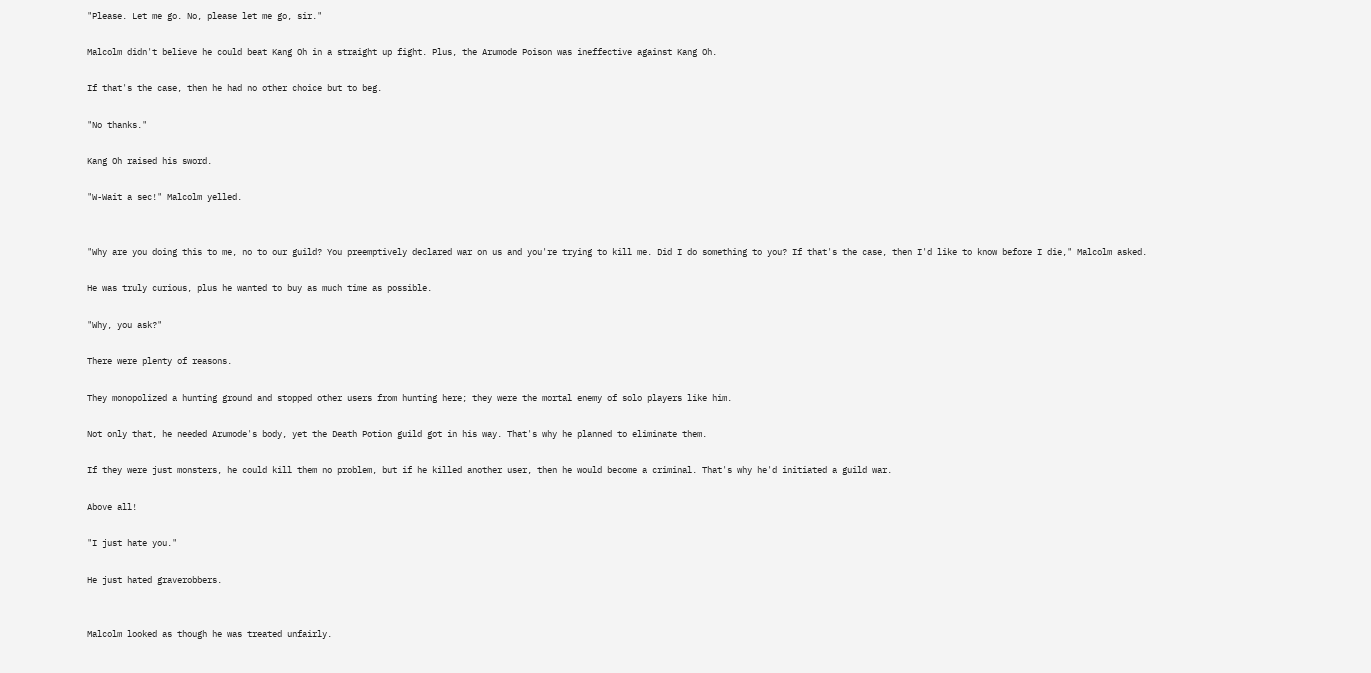"Please. Let me go. No, please let me go, sir."

Malcolm didn't believe he could beat Kang Oh in a straight up fight. Plus, the Arumode Poison was ineffective against Kang Oh.

If that's the case, then he had no other choice but to beg.

"No thanks."

Kang Oh raised his sword.

"W-Wait a sec!" Malcolm yelled.


"Why are you doing this to me, no to our guild? You preemptively declared war on us and you're trying to kill me. Did I do something to you? If that's the case, then I'd like to know before I die," Malcolm asked.

He was truly curious, plus he wanted to buy as much time as possible.

"Why, you ask?"

There were plenty of reasons.

They monopolized a hunting ground and stopped other users from hunting here; they were the mortal enemy of solo players like him.

Not only that, he needed Arumode's body, yet the Death Potion guild got in his way. That's why he planned to eliminate them.

If they were just monsters, he could kill them no problem, but if he killed another user, then he would become a criminal. That's why he'd initiated a guild war.

Above all!

"I just hate you."

He just hated graverobbers.


Malcolm looked as though he was treated unfairly.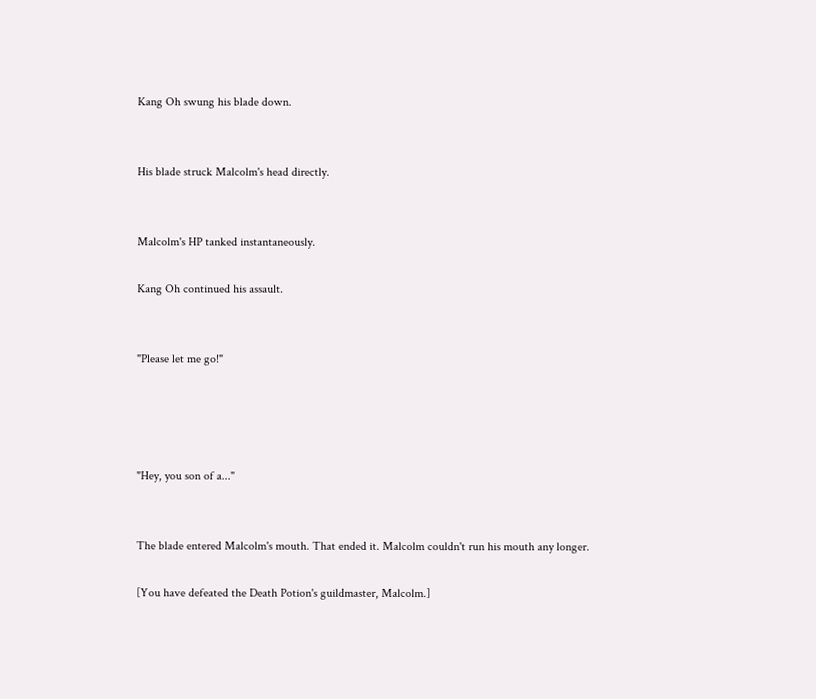Kang Oh swung his blade down.


His blade struck Malcolm's head directly.


Malcolm's HP tanked instantaneously.

Kang Oh continued his assault.


"Please let me go!"




"Hey, you son of a..."


The blade entered Malcolm's mouth. That ended it. Malcolm couldn't run his mouth any longer.

[You have defeated the Death Potion's guildmaster, Malcolm.]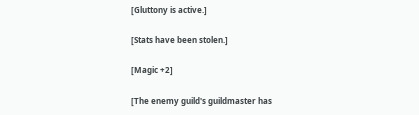[Gluttony is active.]

[Stats have been stolen.]

[Magic +2]

[The enemy guild's guildmaster has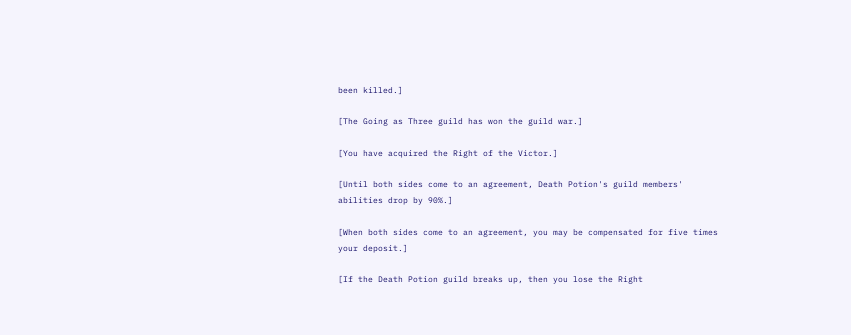been killed.]

[The Going as Three guild has won the guild war.]

[You have acquired the Right of the Victor.]

[Until both sides come to an agreement, Death Potion's guild members' abilities drop by 90%.]

[When both sides come to an agreement, you may be compensated for five times your deposit.]

[If the Death Potion guild breaks up, then you lose the Right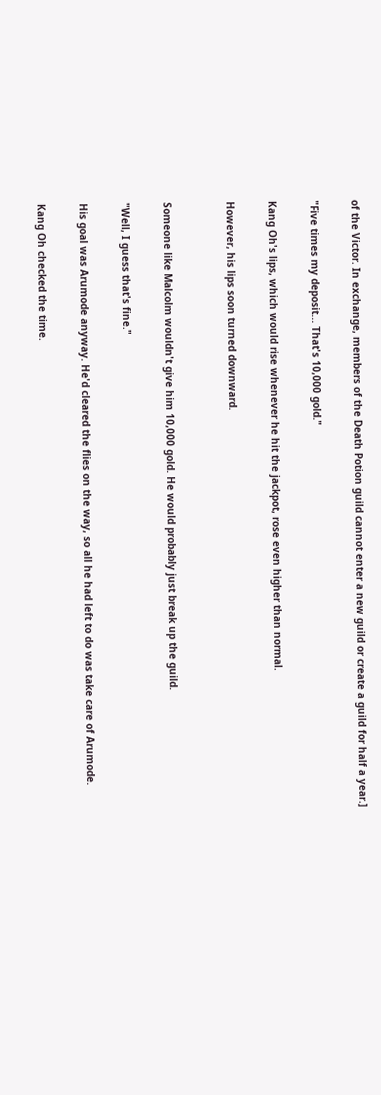of the Victor. In exchange, members of the Death Potion guild cannot enter a new guild or create a guild for half a year.]

"Five times my deposit... That's 10,000 gold."

Kang Oh's lips, which would rise whenever he hit the jackpot, rose even higher than normal.

However, his lips soon turned downward.


Someone like Malcolm wouldn't give him 10,000 gold. He would probably just break up the guild.

"Well, I guess that's fine."

His goal was Arumode anyway. He'd cleared the flies on the way, so all he had left to do was take care of Arumode.

Kang Oh checked the time.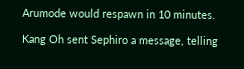Arumode would respawn in 10 minutes.

Kang Oh sent Sephiro a message, telling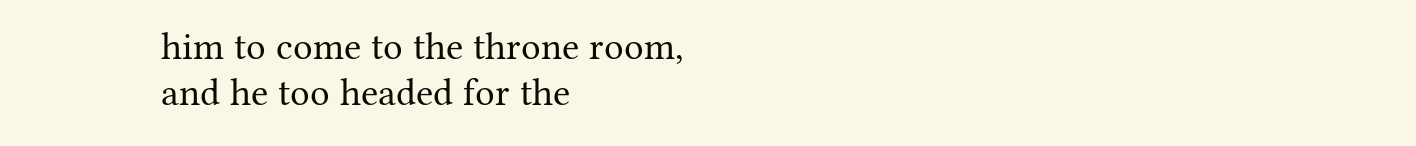him to come to the throne room, and he too headed for the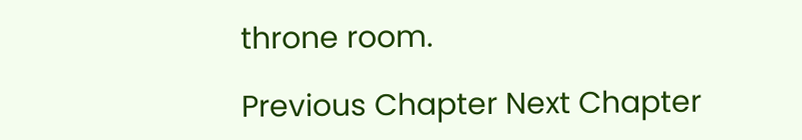throne room.

Previous Chapter Next Chapter